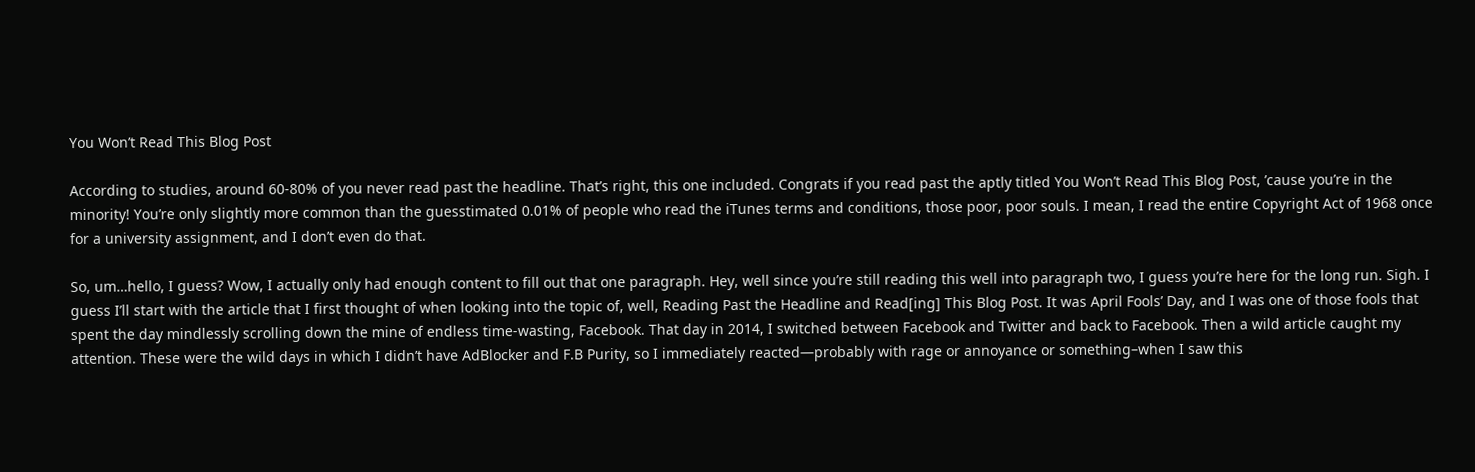You Won’t Read This Blog Post

According to studies, around 60-80% of you never read past the headline. That’s right, this one included. Congrats if you read past the aptly titled You Won’t Read This Blog Post, ’cause you’re in the minority! You’re only slightly more common than the guesstimated 0.01% of people who read the iTunes terms and conditions, those poor, poor souls. I mean, I read the entire Copyright Act of 1968 once for a university assignment, and I don’t even do that.

So, um…hello, I guess? Wow, I actually only had enough content to fill out that one paragraph. Hey, well since you’re still reading this well into paragraph two, I guess you’re here for the long run. Sigh. I guess I’ll start with the article that I first thought of when looking into the topic of, well, Reading Past the Headline and Read[ing] This Blog Post. It was April Fools’ Day, and I was one of those fools that spent the day mindlessly scrolling down the mine of endless time-wasting, Facebook. That day in 2014, I switched between Facebook and Twitter and back to Facebook. Then a wild article caught my attention. These were the wild days in which I didn’t have AdBlocker and F.B Purity, so I immediately reacted—probably with rage or annoyance or something–when I saw this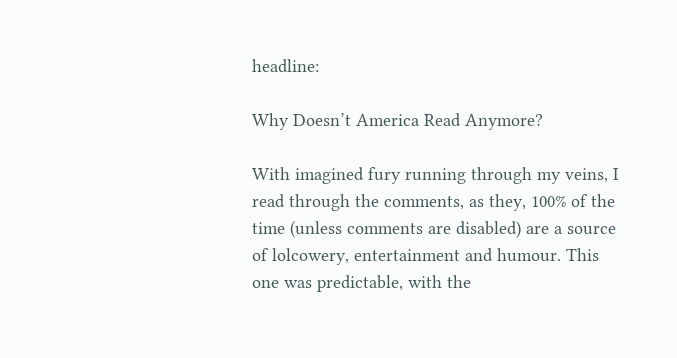headline:

Why Doesn’t America Read Anymore?

With imagined fury running through my veins, I read through the comments, as they, 100% of the time (unless comments are disabled) are a source of lolcowery, entertainment and humour. This one was predictable, with the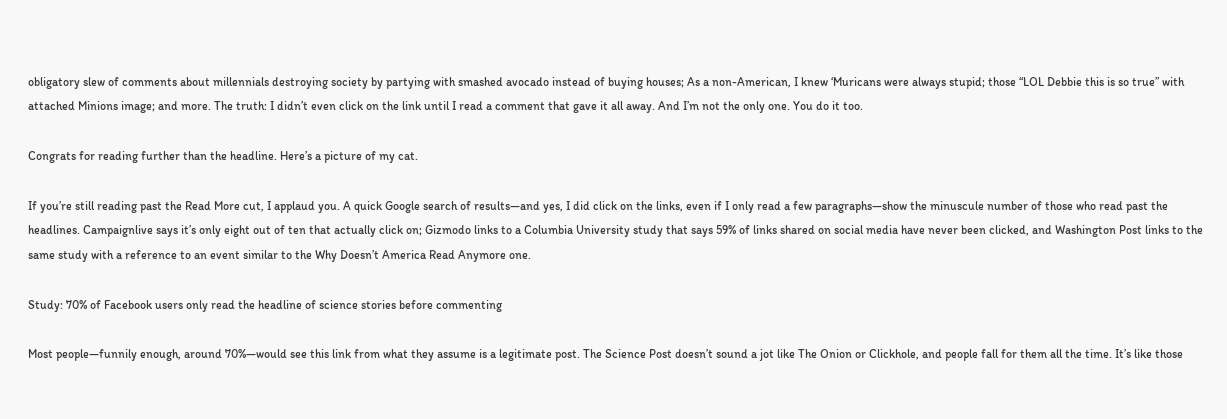obligatory slew of comments about millennials destroying society by partying with smashed avocado instead of buying houses; As a non-American, I knew ‘Muricans were always stupid; those “LOL Debbie this is so true” with attached Minions image; and more. The truth: I didn’t even click on the link until I read a comment that gave it all away. And I’m not the only one. You do it too.

Congrats for reading further than the headline. Here’s a picture of my cat.

If you’re still reading past the Read More cut, I applaud you. A quick Google search of results—and yes, I did click on the links, even if I only read a few paragraphs—show the minuscule number of those who read past the headlines. Campaignlive says it’s only eight out of ten that actually click on; Gizmodo links to a Columbia University study that says 59% of links shared on social media have never been clicked, and Washington Post links to the same study with a reference to an event similar to the Why Doesn’t America Read Anymore one.

Study: 70% of Facebook users only read the headline of science stories before commenting

Most people—funnily enough, around 70%—would see this link from what they assume is a legitimate post. The Science Post doesn’t sound a jot like The Onion or Clickhole, and people fall for them all the time. It’s like those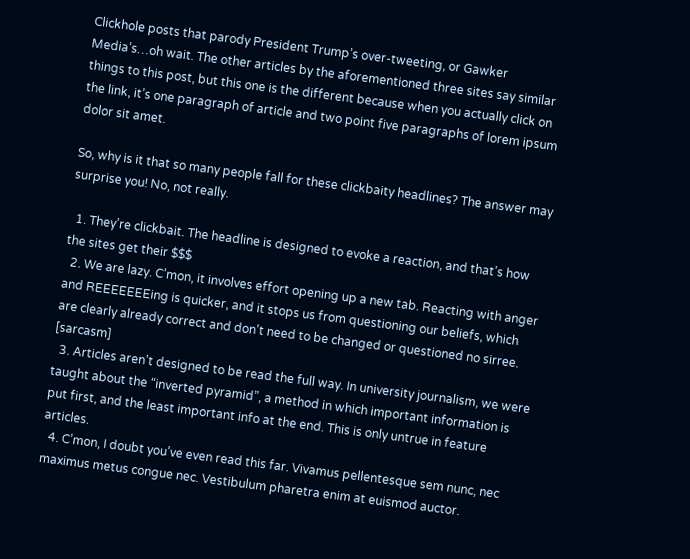Clickhole posts that parody President Trump’s over-tweeting, or Gawker Media’s…oh wait. The other articles by the aforementioned three sites say similar things to this post, but this one is the different because when you actually click on the link, it’s one paragraph of article and two point five paragraphs of lorem ipsum dolor sit amet.

So, why is it that so many people fall for these clickbaity headlines? The answer may surprise you! No, not really.

  1. They’re clickbait. The headline is designed to evoke a reaction, and that’s how the sites get their $$$
  2. We are lazy. C’mon, it involves effort opening up a new tab. Reacting with anger and REEEEEEEing is quicker, and it stops us from questioning our beliefs, which are clearly already correct and don’t need to be changed or questioned no sirree. [sarcasm]
  3. Articles aren’t designed to be read the full way. In university journalism, we were taught about the “inverted pyramid”, a method in which important information is put first, and the least important info at the end. This is only untrue in feature articles.
  4. C’mon, I doubt you’ve even read this far. Vivamus pellentesque sem nunc, nec maximus metus congue nec. Vestibulum pharetra enim at euismod auctor.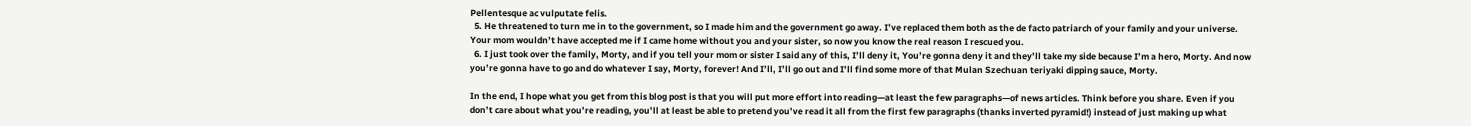Pellentesque ac vulputate felis.
  5. He threatened to turn me in to the government, so I made him and the government go away. I’ve replaced them both as the de facto patriarch of your family and your universe. Your mom wouldn’t have accepted me if I came home without you and your sister, so now you know the real reason I rescued you.
  6. I just took over the family, Morty, and if you tell your mom or sister I said any of this, I’ll deny it, You’re gonna deny it and they’ll take my side because I’m a hero, Morty. And now you’re gonna have to go and do whatever I say, Morty, forever! And I’ll, I’ll go out and I’ll find some more of that Mulan Szechuan teriyaki dipping sauce, Morty.

In the end, I hope what you get from this blog post is that you will put more effort into reading—at least the few paragraphs—of news articles. Think before you share. Even if you don’t care about what you’re reading, you’ll at least be able to pretend you’ve read it all from the first few paragraphs (thanks inverted pyramid!) instead of just making up what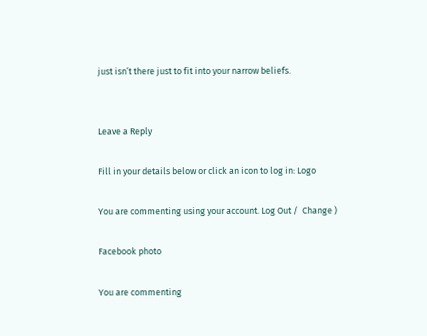just isn’t there just to fit into your narrow beliefs.


Leave a Reply

Fill in your details below or click an icon to log in: Logo

You are commenting using your account. Log Out /  Change )

Facebook photo

You are commenting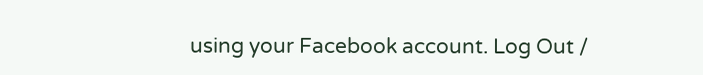using your Facebook account. Log Out /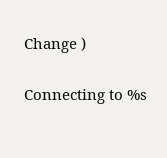Change )

Connecting to %s